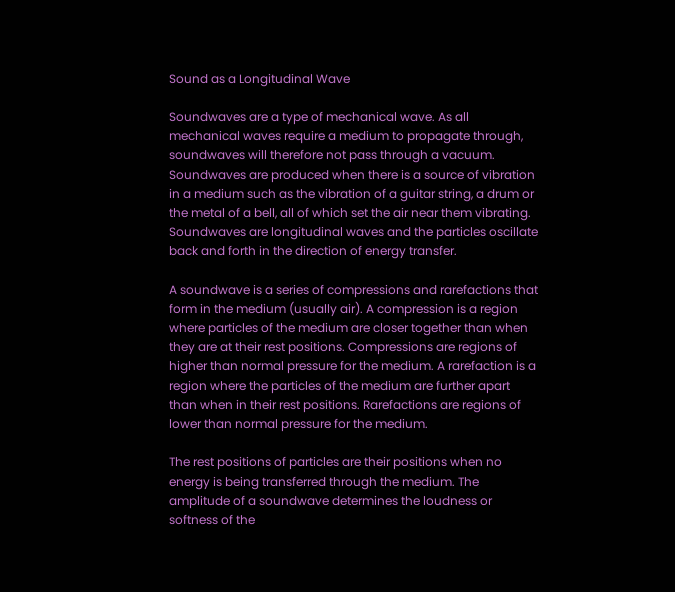Sound as a Longitudinal Wave

Soundwaves are a type of mechanical wave. As all mechanical waves require a medium to propagate through, soundwaves will therefore not pass through a vacuum. Soundwaves are produced when there is a source of vibration in a medium such as the vibration of a guitar string, a drum or the metal of a bell, all of which set the air near them vibrating. Soundwaves are longitudinal waves and the particles oscillate back and forth in the direction of energy transfer.

A soundwave is a series of compressions and rarefactions that form in the medium (usually air). A compression is a region where particles of the medium are closer together than when they are at their rest positions. Compressions are regions of higher than normal pressure for the medium. A rarefaction is a region where the particles of the medium are further apart than when in their rest positions. Rarefactions are regions of lower than normal pressure for the medium.

The rest positions of particles are their positions when no energy is being transferred through the medium. The amplitude of a soundwave determines the loudness or softness of the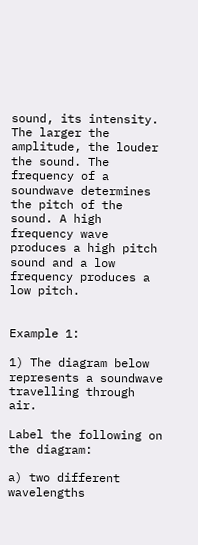sound, its intensity. The larger the amplitude, the louder the sound. The frequency of a soundwave determines the pitch of the sound. A high frequency wave produces a high pitch sound and a low frequency produces a low pitch.


Example 1:

1) The diagram below represents a soundwave travelling through air.

Label the following on the diagram:

a) two different wavelengths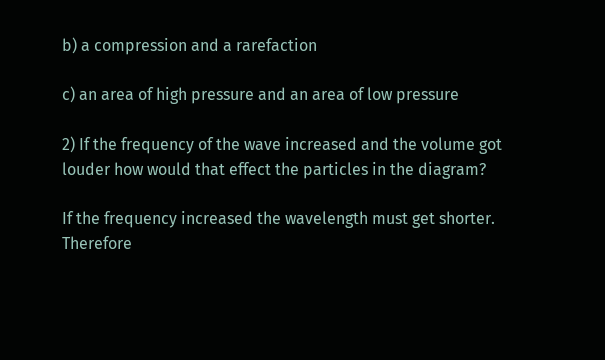b) a compression and a rarefaction

c) an area of high pressure and an area of low pressure

2) If the frequency of the wave increased and the volume got louder how would that effect the particles in the diagram?

If the frequency increased the wavelength must get shorter. Therefore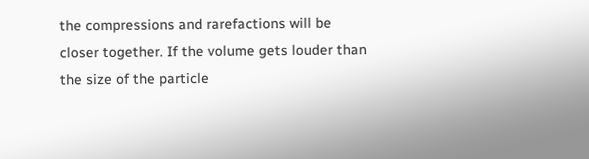the compressions and rarefactions will be closer together. If the volume gets louder than the size of the particle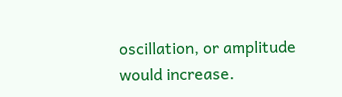oscillation, or amplitude would increase.